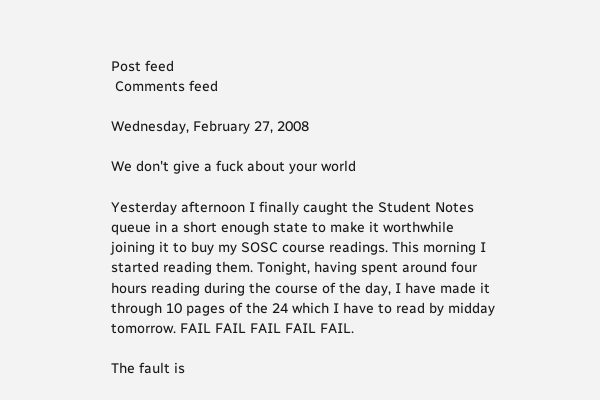Post feed
 Comments feed

Wednesday, February 27, 2008

We don't give a fuck about your world

Yesterday afternoon I finally caught the Student Notes queue in a short enough state to make it worthwhile joining it to buy my SOSC course readings. This morning I started reading them. Tonight, having spent around four hours reading during the course of the day, I have made it through 10 pages of the 24 which I have to read by midday tomorrow. FAIL FAIL FAIL FAIL FAIL.

The fault is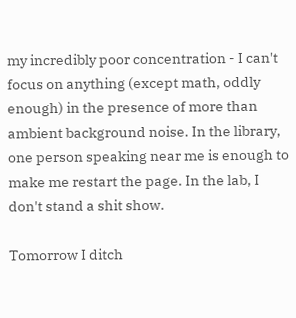my incredibly poor concentration - I can't focus on anything (except math, oddly enough) in the presence of more than ambient background noise. In the library, one person speaking near me is enough to make me restart the page. In the lab, I don't stand a shit show.

Tomorrow I ditch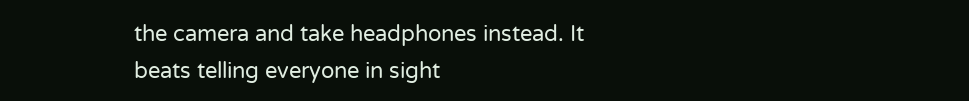the camera and take headphones instead. It beats telling everyone in sight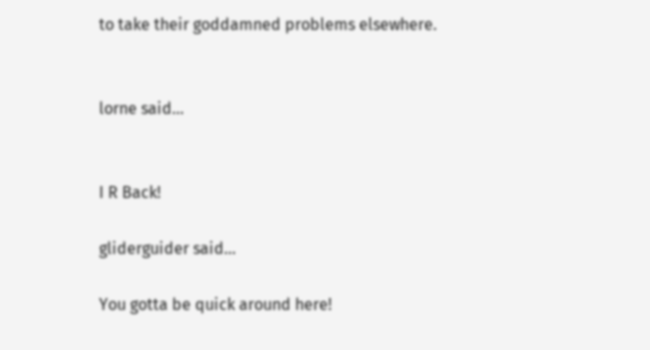to take their goddamned problems elsewhere.


lorne said...


I R Back!

gliderguider said...

You gotta be quick around here!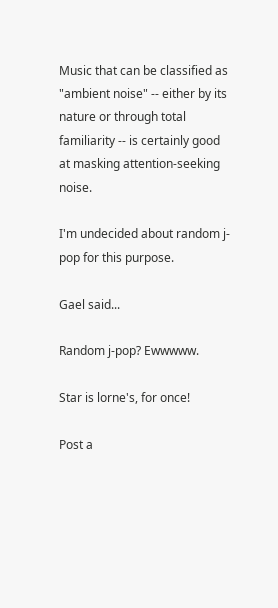Music that can be classified as "ambient noise" -- either by its nature or through total familiarity -- is certainly good at masking attention-seeking noise.

I'm undecided about random j-pop for this purpose.

Gael said...

Random j-pop? Ewwwww.

Star is lorne's, for once!

Post a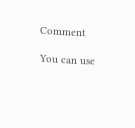Comment

You can use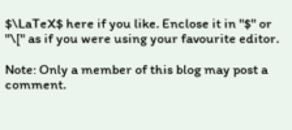$\LaTeX$ here if you like. Enclose it in "$" or "\[" as if you were using your favourite editor.

Note: Only a member of this blog may post a comment.